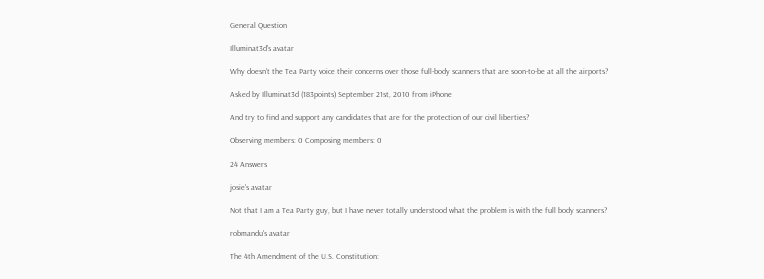General Question

Illuminat3d's avatar

Why doesn't the Tea Party voice their concerns over those full-body scanners that are soon-to-be at all the airports?

Asked by Illuminat3d (183points) September 21st, 2010 from iPhone

And try to find and support any candidates that are for the protection of our civil liberties?

Observing members: 0 Composing members: 0

24 Answers

josie's avatar

Not that I am a Tea Party guy, but I have never totally understood what the problem is with the full body scanners?

robmandu's avatar

The 4th Amendment of the U.S. Constitution: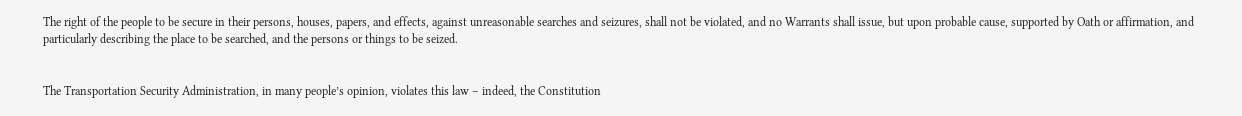The right of the people to be secure in their persons, houses, papers, and effects, against unreasonable searches and seizures, shall not be violated, and no Warrants shall issue, but upon probable cause, supported by Oath or affirmation, and particularly describing the place to be searched, and the persons or things to be seized.


The Transportation Security Administration, in many people’s opinion, violates this law – indeed, the Constitution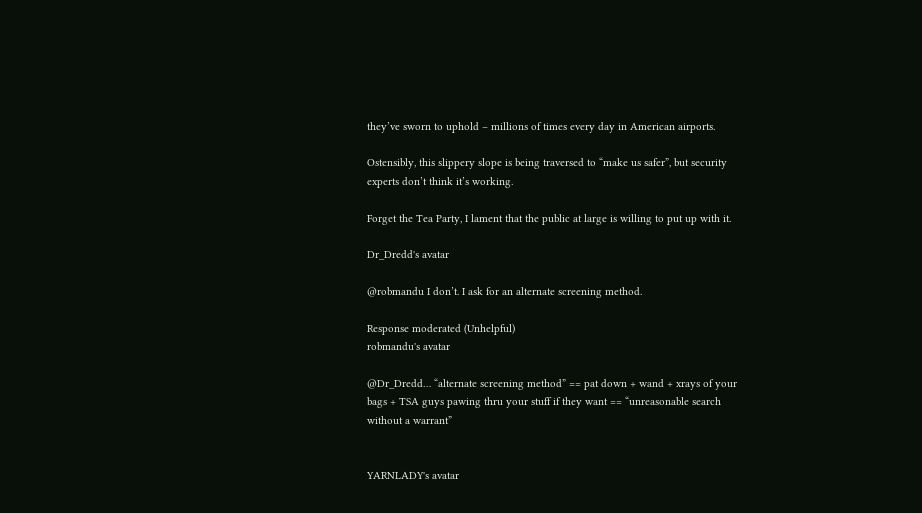they’ve sworn to uphold – millions of times every day in American airports.

Ostensibly, this slippery slope is being traversed to “make us safer”, but security experts don’t think it’s working.

Forget the Tea Party, I lament that the public at large is willing to put up with it.

Dr_Dredd's avatar

@robmandu I don’t. I ask for an alternate screening method.

Response moderated (Unhelpful)
robmandu's avatar

@Dr_Dredd… “alternate screening method” == pat down + wand + xrays of your bags + TSA guys pawing thru your stuff if they want == “unreasonable search without a warrant”


YARNLADY's avatar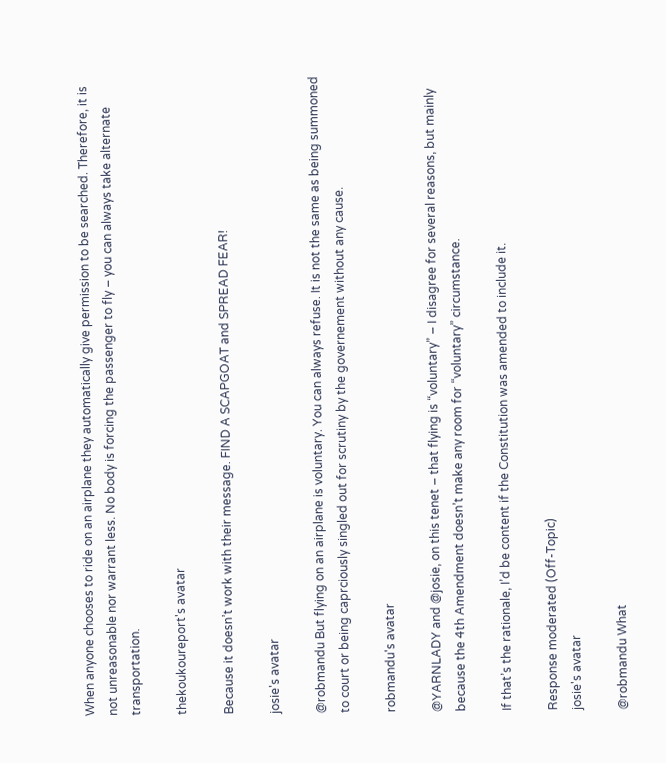When anyone chooses to ride on an airplane they automatically give permission to be searched. Therefore, it is not unreasonable nor warrant less. No body is forcing the passenger to fly – you can always take alternate transportation.

thekoukoureport's avatar

Because it doesn’t work with their message. FIND A SCAPGOAT and SPREAD FEAR!

josie's avatar

@robmandu But flying on an airplane is voluntary. You can always refuse. It is not the same as being summoned to court or being caprciously singled out for scrutiny by the governement without any cause.

robmandu's avatar

@YARNLADY and @josie, on this tenet – that flying is “voluntary” – I disagree for several reasons, but mainly because the 4th Amendment doesn’t make any room for “voluntary” circumstance.

If that’s the rationale, I’d be content if the Constitution was amended to include it.

Response moderated (Off-Topic)
josie's avatar

@robmandu What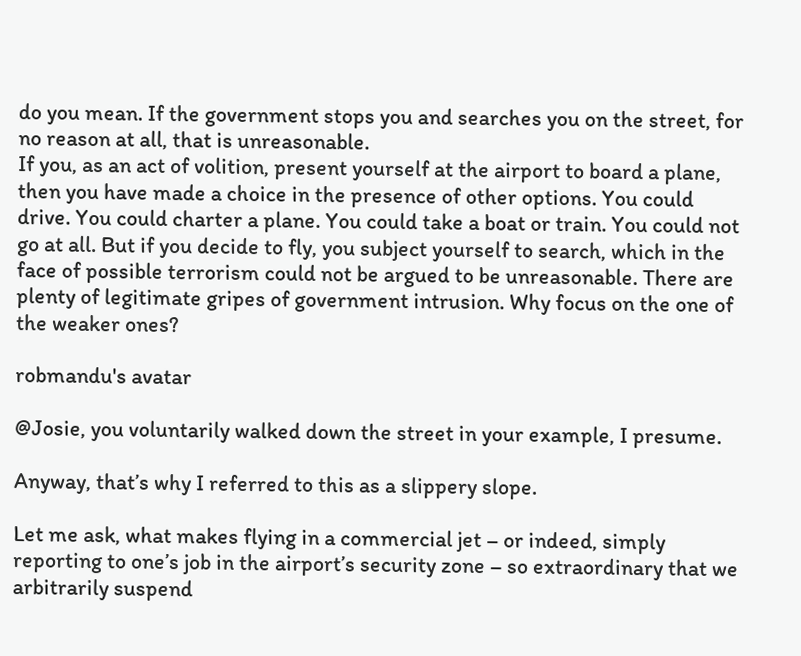do you mean. If the government stops you and searches you on the street, for no reason at all, that is unreasonable.
If you, as an act of volition, present yourself at the airport to board a plane, then you have made a choice in the presence of other options. You could drive. You could charter a plane. You could take a boat or train. You could not go at all. But if you decide to fly, you subject yourself to search, which in the face of possible terrorism could not be argued to be unreasonable. There are plenty of legitimate gripes of government intrusion. Why focus on the one of the weaker ones?

robmandu's avatar

@Josie, you voluntarily walked down the street in your example, I presume.

Anyway, that’s why I referred to this as a slippery slope.

Let me ask, what makes flying in a commercial jet – or indeed, simply reporting to one’s job in the airport’s security zone – so extraordinary that we arbitrarily suspend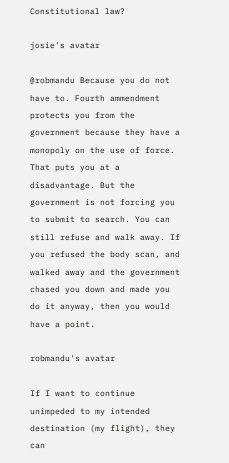Constitutional law?

josie's avatar

@robmandu Because you do not have to. Fourth ammendment protects you from the government because they have a monopoly on the use of force. That puts you at a disadvantage. But the government is not forcing you to submit to search. You can still refuse and walk away. If you refused the body scan, and walked away and the government chased you down and made you do it anyway, then you would have a point.

robmandu's avatar

If I want to continue unimpeded to my intended destination (my flight), they can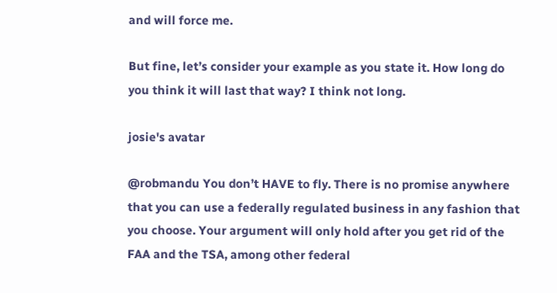and will force me.

But fine, let’s consider your example as you state it. How long do you think it will last that way? I think not long.

josie's avatar

@robmandu You don’t HAVE to fly. There is no promise anywhere that you can use a federally regulated business in any fashion that you choose. Your argument will only hold after you get rid of the FAA and the TSA, among other federal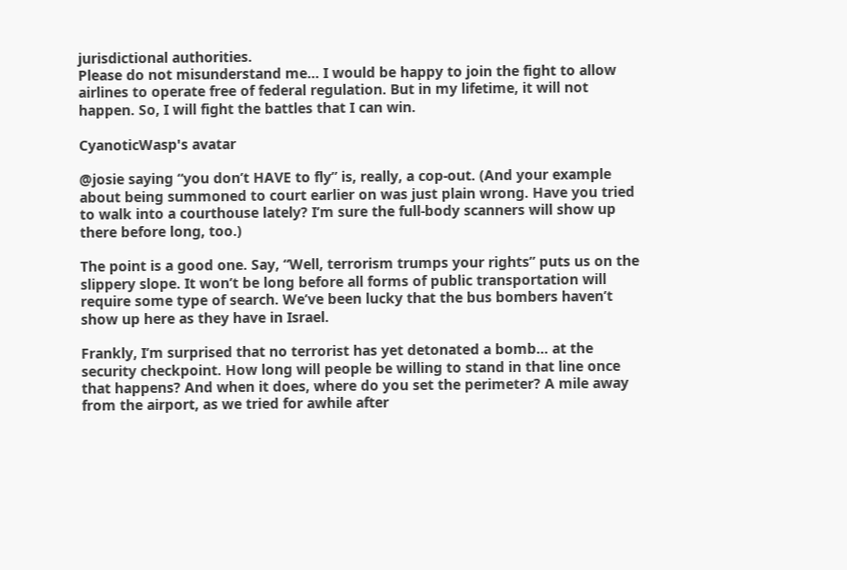jurisdictional authorities.
Please do not misunderstand me… I would be happy to join the fight to allow airlines to operate free of federal regulation. But in my lifetime, it will not happen. So, I will fight the battles that I can win.

CyanoticWasp's avatar

@josie saying “you don’t HAVE to fly” is, really, a cop-out. (And your example about being summoned to court earlier on was just plain wrong. Have you tried to walk into a courthouse lately? I’m sure the full-body scanners will show up there before long, too.)

The point is a good one. Say, “Well, terrorism trumps your rights” puts us on the slippery slope. It won’t be long before all forms of public transportation will require some type of search. We’ve been lucky that the bus bombers haven’t show up here as they have in Israel.

Frankly, I’m surprised that no terrorist has yet detonated a bomb… at the security checkpoint. How long will people be willing to stand in that line once that happens? And when it does, where do you set the perimeter? A mile away from the airport, as we tried for awhile after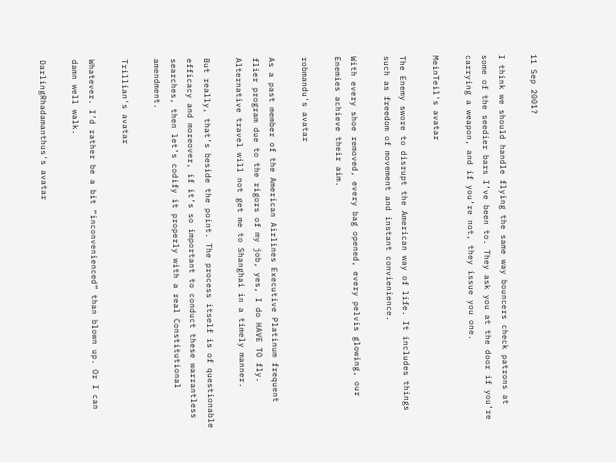11 Sep 2001?

I think we should handle flying the same way bouncers check patrons at some of the seedier bars I’ve been to. They ask you at the door if you’re carrying a weapon, and if you’re not, they issue you one.

MeinTeil's avatar

The Enemy swore to disrupt the American way of life. It includes things such as freedom of movement and instant convienience.

With every shoe removed, every bag opened, every pelvis glowing, our Enemies achieve their aim.

robmandu's avatar

As a past member of the American Airlines Executive Platinum frequent flier program due to the rigors of my job, yes, I do HAVE TO fly. Alternative travel will not get me to Shanghai in a timely manner.

But really, that’s beside the point. The process itself is of questionable efficacy and moreover, if it’s so important to conduct these warrantless searches, then let’s codify it properly with a real Constitutional amendment.

Trillian's avatar

Whatever. I’d rather be a bit “inconvenienced” than blown up. Or I can damn well walk.

DarlingRhadamanthus's avatar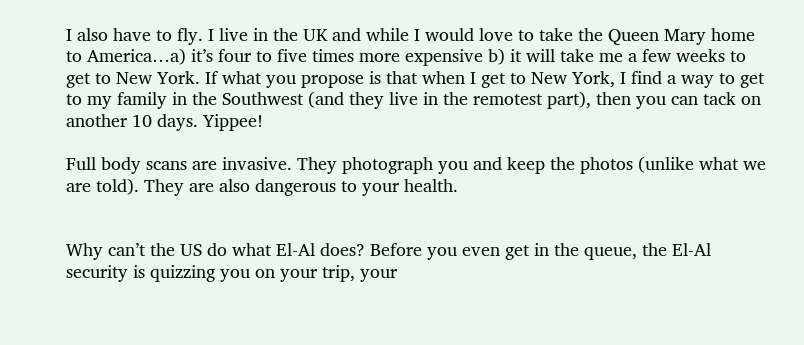I also have to fly. I live in the UK and while I would love to take the Queen Mary home to America…a) it’s four to five times more expensive b) it will take me a few weeks to get to New York. If what you propose is that when I get to New York, I find a way to get to my family in the Southwest (and they live in the remotest part), then you can tack on another 10 days. Yippee!

Full body scans are invasive. They photograph you and keep the photos (unlike what we are told). They are also dangerous to your health.


Why can’t the US do what El-Al does? Before you even get in the queue, the El-Al security is quizzing you on your trip, your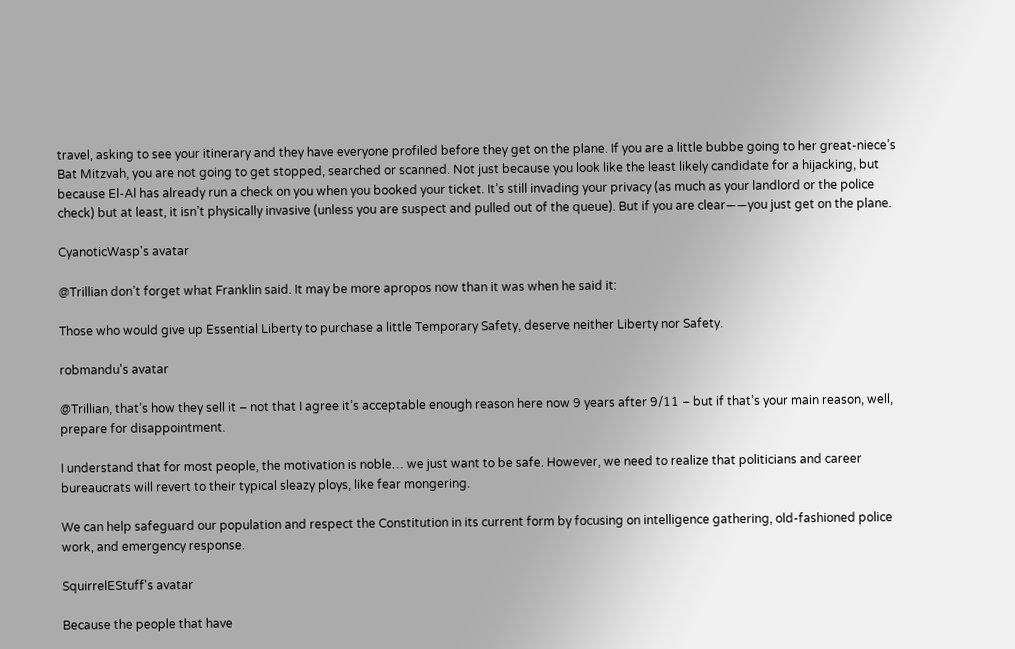travel, asking to see your itinerary and they have everyone profiled before they get on the plane. If you are a little bubbe going to her great-niece’s Bat Mitzvah, you are not going to get stopped, searched or scanned. Not just because you look like the least likely candidate for a hijacking, but because El-Al has already run a check on you when you booked your ticket. It’s still invading your privacy (as much as your landlord or the police check) but at least, it isn’t physically invasive (unless you are suspect and pulled out of the queue). But if you are clear——you just get on the plane.

CyanoticWasp's avatar

@Trillian don’t forget what Franklin said. It may be more apropos now than it was when he said it:

Those who would give up Essential Liberty to purchase a little Temporary Safety, deserve neither Liberty nor Safety.

robmandu's avatar

@Trillian, that’s how they sell it – not that I agree it’s acceptable enough reason here now 9 years after 9/11 – but if that’s your main reason, well, prepare for disappointment.

I understand that for most people, the motivation is noble… we just want to be safe. However, we need to realize that politicians and career bureaucrats will revert to their typical sleazy ploys, like fear mongering.

We can help safeguard our population and respect the Constitution in its current form by focusing on intelligence gathering, old-fashioned police work, and emergency response.

SquirrelEStuff's avatar

Because the people that have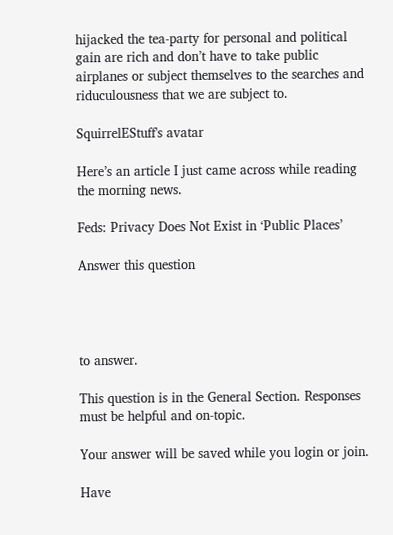hijacked the tea-party for personal and political gain are rich and don’t have to take public airplanes or subject themselves to the searches and riduculousness that we are subject to.

SquirrelEStuff's avatar

Here’s an article I just came across while reading the morning news.

Feds: Privacy Does Not Exist in ‘Public Places’

Answer this question




to answer.

This question is in the General Section. Responses must be helpful and on-topic.

Your answer will be saved while you login or join.

Have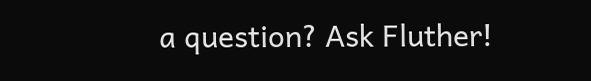a question? Ask Fluther!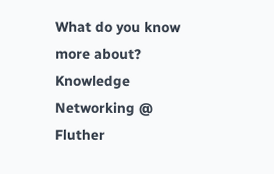What do you know more about?
Knowledge Networking @ Fluther